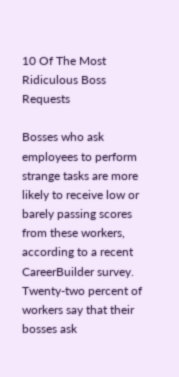10 Of The Most Ridiculous Boss Requests

Bosses who ask employees to perform strange tasks are more likely to receive low or barely passing scores from these workers,  according to a recent CareerBuilder survey.  Twenty-two percent of workers say that their bosses ask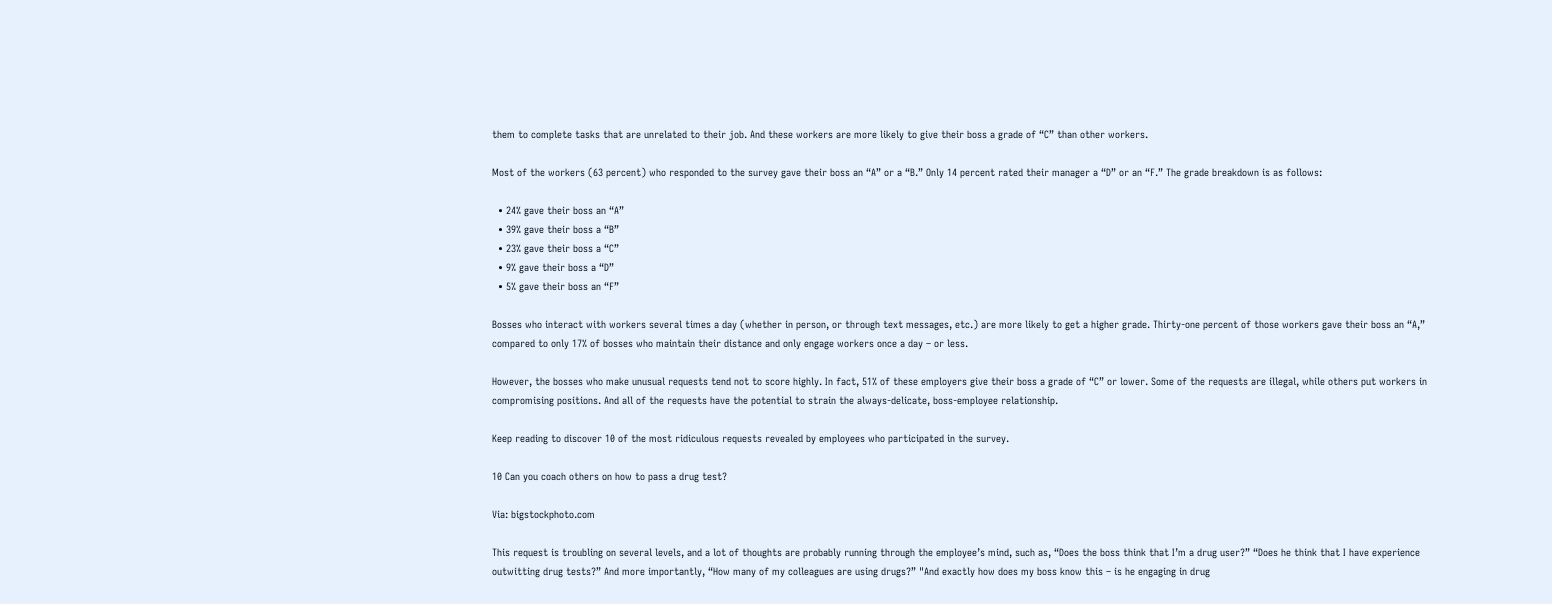them to complete tasks that are unrelated to their job. And these workers are more likely to give their boss a grade of “C” than other workers.

Most of the workers (63 percent) who responded to the survey gave their boss an “A” or a “B.” Only 14 percent rated their manager a “D” or an “F.” The grade breakdown is as follows:

  • 24% gave their boss an “A”
  • 39% gave their boss a “B”
  • 23% gave their boss a “C”
  • 9% gave their boss a “D”
  • 5% gave their boss an “F”

Bosses who interact with workers several times a day (whether in person, or through text messages, etc.) are more likely to get a higher grade. Thirty-one percent of those workers gave their boss an “A,” compared to only 17% of bosses who maintain their distance and only engage workers once a day – or less.

However, the bosses who make unusual requests tend not to score highly. In fact, 51% of these employers give their boss a grade of “C” or lower. Some of the requests are illegal, while others put workers in compromising positions. And all of the requests have the potential to strain the always-delicate, boss-employee relationship.

Keep reading to discover 10 of the most ridiculous requests revealed by employees who participated in the survey.

10 Can you coach others on how to pass a drug test?

Via: bigstockphoto.com

This request is troubling on several levels, and a lot of thoughts are probably running through the employee’s mind, such as, “Does the boss think that I’m a drug user?” “Does he think that I have experience outwitting drug tests?” And more importantly, “How many of my colleagues are using drugs?” "And exactly how does my boss know this – is he engaging in drug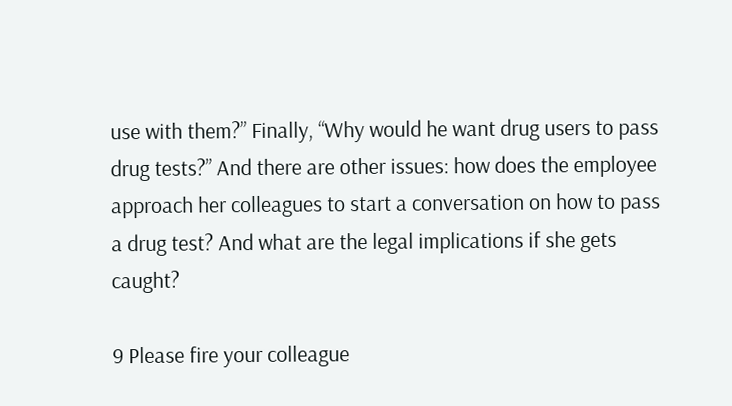use with them?” Finally, “Why would he want drug users to pass drug tests?” And there are other issues: how does the employee approach her colleagues to start a conversation on how to pass a drug test? And what are the legal implications if she gets caught?

9 Please fire your colleague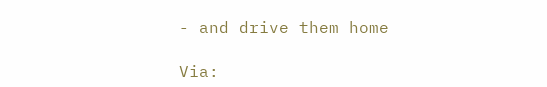- and drive them home

Via: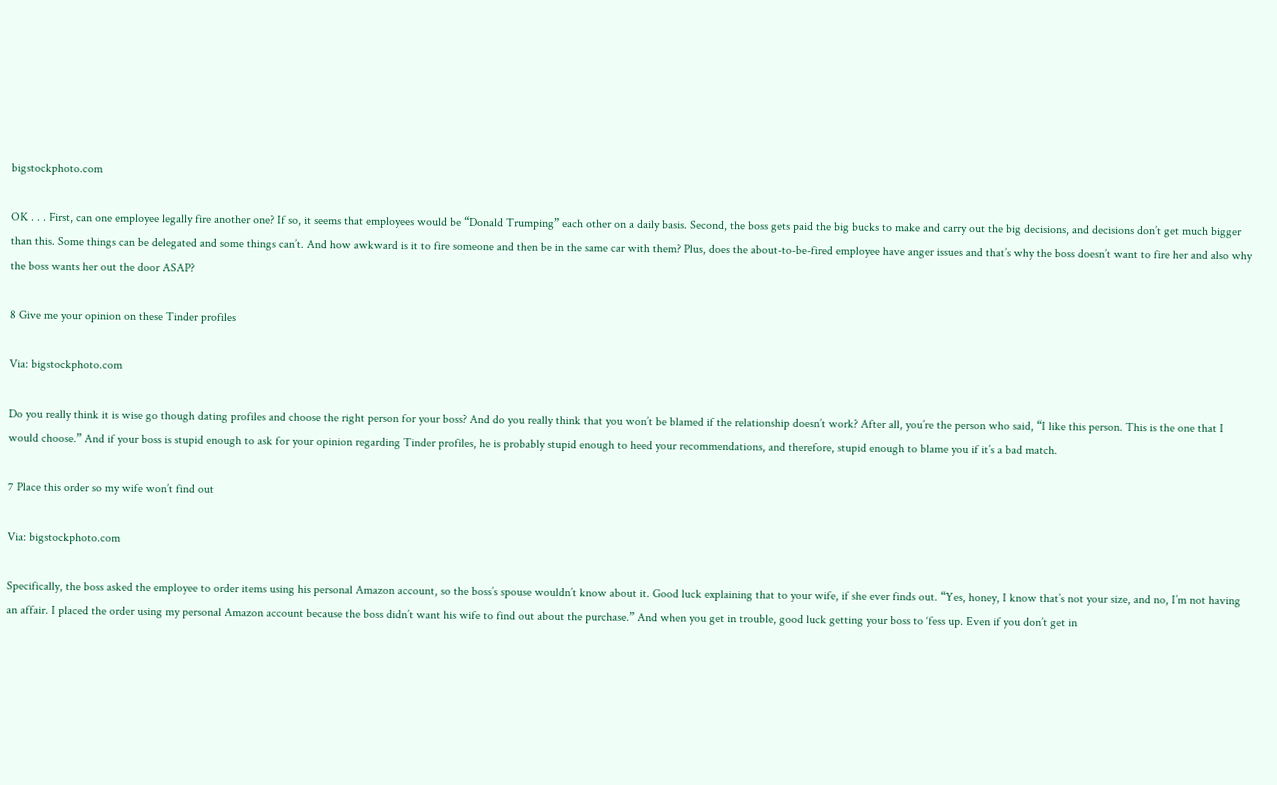bigstockphoto.com

OK . . . First, can one employee legally fire another one? If so, it seems that employees would be “Donald Trumping” each other on a daily basis. Second, the boss gets paid the big bucks to make and carry out the big decisions, and decisions don’t get much bigger than this. Some things can be delegated and some things can’t. And how awkward is it to fire someone and then be in the same car with them? Plus, does the about-to-be-fired employee have anger issues and that’s why the boss doesn’t want to fire her and also why the boss wants her out the door ASAP?

8 Give me your opinion on these Tinder profiles

Via: bigstockphoto.com

Do you really think it is wise go though dating profiles and choose the right person for your boss? And do you really think that you won’t be blamed if the relationship doesn’t work? After all, you’re the person who said, “I like this person. This is the one that I would choose.” And if your boss is stupid enough to ask for your opinion regarding Tinder profiles, he is probably stupid enough to heed your recommendations, and therefore, stupid enough to blame you if it’s a bad match.

7 Place this order so my wife won’t find out

Via: bigstockphoto.com

Specifically, the boss asked the employee to order items using his personal Amazon account, so the boss’s spouse wouldn’t know about it. Good luck explaining that to your wife, if she ever finds out. “Yes, honey, I know that’s not your size, and no, I’m not having an affair. I placed the order using my personal Amazon account because the boss didn’t want his wife to find out about the purchase.” And when you get in trouble, good luck getting your boss to ‘fess up. Even if you don’t get in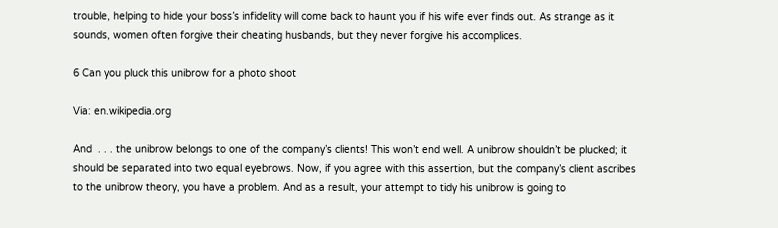trouble, helping to hide your boss’s infidelity will come back to haunt you if his wife ever finds out. As strange as it sounds, women often forgive their cheating husbands, but they never forgive his accomplices.

6 Can you pluck this unibrow for a photo shoot

Via: en.wikipedia.org

And  . . . the unibrow belongs to one of the company’s clients! This won’t end well. A unibrow shouldn’t be plucked; it should be separated into two equal eyebrows. Now, if you agree with this assertion, but the company’s client ascribes to the unibrow theory, you have a problem. And as a result, your attempt to tidy his unibrow is going to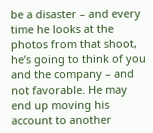be a disaster – and every time he looks at the photos from that shoot, he’s going to think of you and the company – and not favorable. He may end up moving his account to another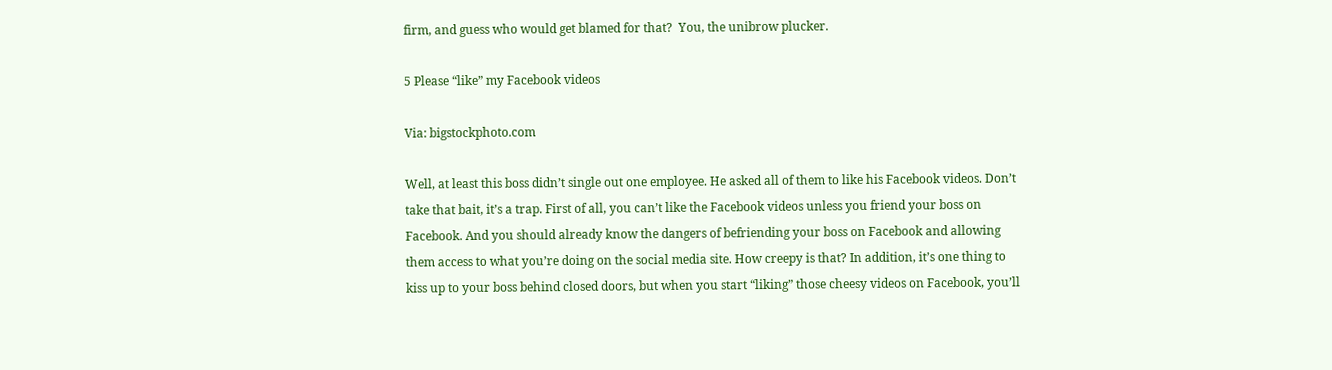firm, and guess who would get blamed for that?  You, the unibrow plucker.

5 Please “like” my Facebook videos

Via: bigstockphoto.com

Well, at least this boss didn’t single out one employee. He asked all of them to like his Facebook videos. Don’t take that bait, it’s a trap. First of all, you can’t like the Facebook videos unless you friend your boss on Facebook. And you should already know the dangers of befriending your boss on Facebook and allowing them access to what you’re doing on the social media site. How creepy is that? In addition, it’s one thing to kiss up to your boss behind closed doors, but when you start “liking” those cheesy videos on Facebook, you’ll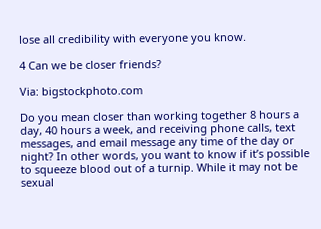lose all credibility with everyone you know.

4 Can we be closer friends?

Via: bigstockphoto.com

Do you mean closer than working together 8 hours a day, 40 hours a week, and receiving phone calls, text messages, and email message any time of the day or night? In other words, you want to know if it’s possible to squeeze blood out of a turnip. While it may not be sexual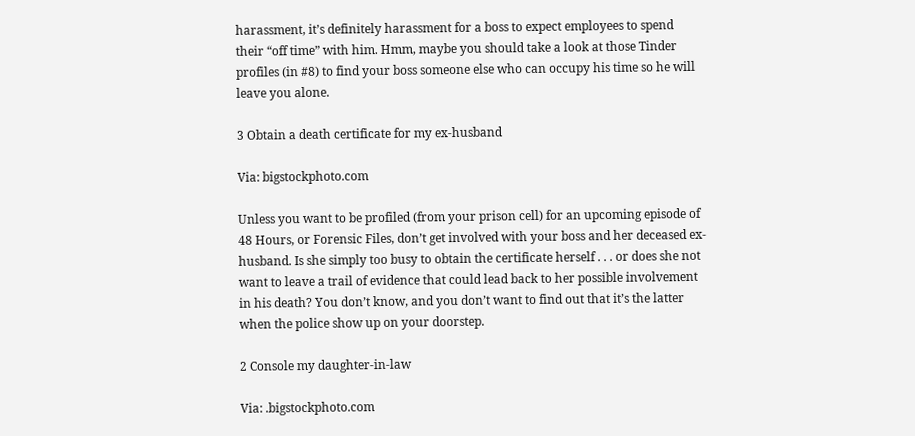harassment, it’s definitely harassment for a boss to expect employees to spend their “off time” with him. Hmm, maybe you should take a look at those Tinder profiles (in #8) to find your boss someone else who can occupy his time so he will leave you alone.

3 Obtain a death certificate for my ex-husband

Via: bigstockphoto.com

Unless you want to be profiled (from your prison cell) for an upcoming episode of 48 Hours, or Forensic Files, don’t get involved with your boss and her deceased ex-husband. Is she simply too busy to obtain the certificate herself . . . or does she not want to leave a trail of evidence that could lead back to her possible involvement in his death? You don’t know, and you don’t want to find out that it’s the latter when the police show up on your doorstep.

2 Console my daughter-in-law

Via: .bigstockphoto.com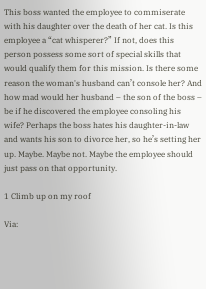This boss wanted the employee to commiserate with his daughter over the death of her cat. Is this employee a “cat whisperer?” If not, does this person possess some sort of special skills that would qualify them for this mission. Is there some reason the woman's husband can’t console her? And how mad would her husband – the son of the boss – be if he discovered the employee consoling his wife? Perhaps the boss hates his daughter-in-law and wants his son to divorce her, so he’s setting her up. Maybe. Maybe not. Maybe the employee should just pass on that opportunity.

1 Climb up on my roof

Via: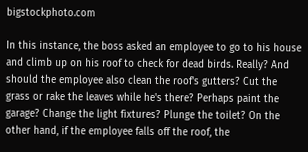bigstockphoto.com

In this instance, the boss asked an employee to go to his house and climb up on his roof to check for dead birds. Really? And should the employee also clean the roof's gutters? Cut the grass or rake the leaves while he's there? Perhaps paint the garage? Change the light fixtures? Plunge the toilet? On the other hand, if the employee falls off the roof, the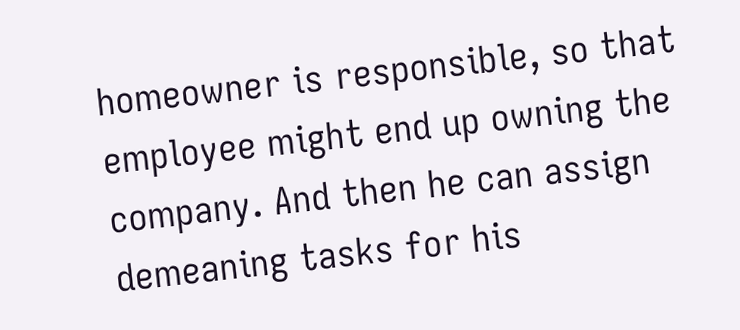homeowner is responsible, so that employee might end up owning the company. And then he can assign demeaning tasks for his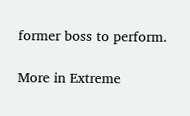former boss to perform.

More in Extreme